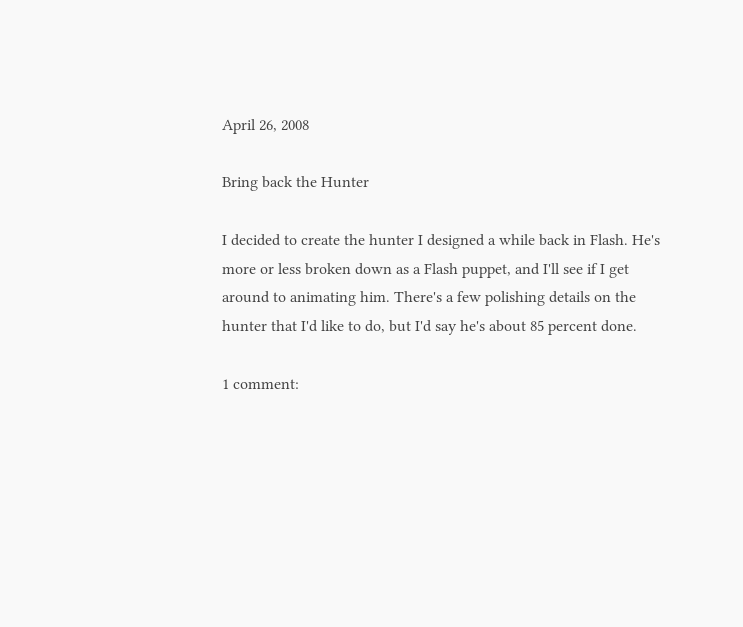April 26, 2008

Bring back the Hunter

I decided to create the hunter I designed a while back in Flash. He's more or less broken down as a Flash puppet, and I'll see if I get around to animating him. There's a few polishing details on the hunter that I'd like to do, but I'd say he's about 85 percent done.

1 comment: